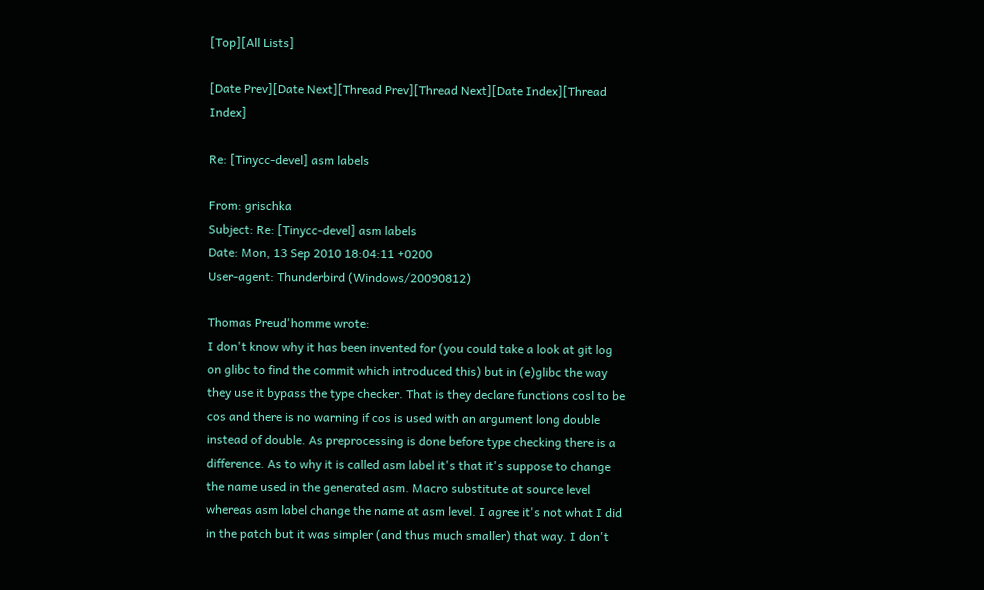[Top][All Lists]

[Date Prev][Date Next][Thread Prev][Thread Next][Date Index][Thread Index]

Re: [Tinycc-devel] asm labels

From: grischka
Subject: Re: [Tinycc-devel] asm labels
Date: Mon, 13 Sep 2010 18:04:11 +0200
User-agent: Thunderbird (Windows/20090812)

Thomas Preud'homme wrote:
I don't know why it has been invented for (you could take a look at git log on glibc to find the commit which introduced this) but in (e)glibc the way they use it bypass the type checker. That is they declare functions cosl to be cos and there is no warning if cos is used with an argument long double instead of double. As preprocessing is done before type checking there is a difference. As to why it is called asm label it's that it's suppose to change the name used in the generated asm. Macro substitute at source level whereas asm label change the name at asm level. I agree it's not what I did in the patch but it was simpler (and thus much smaller) that way. I don't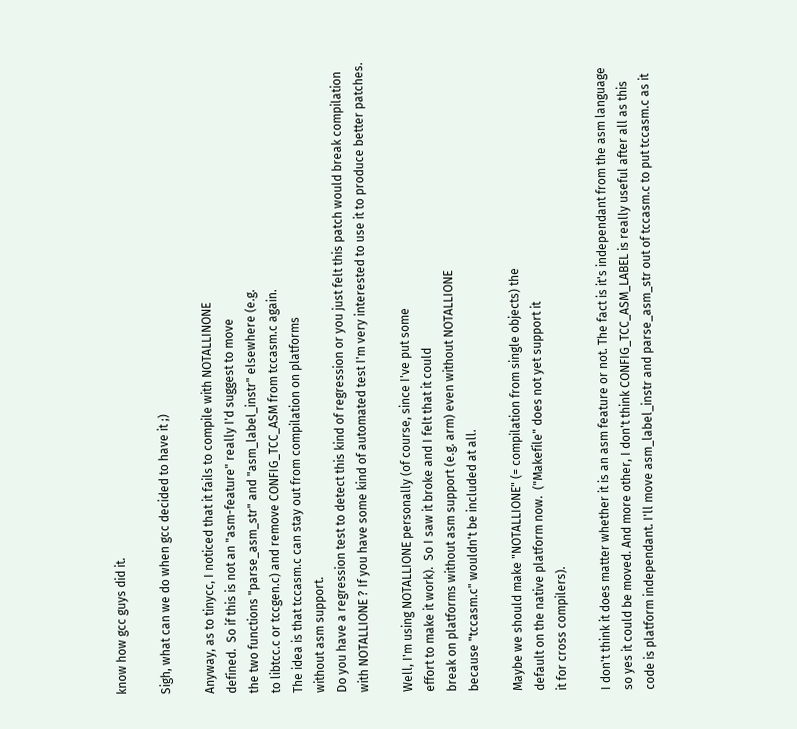know how gcc guys did it.

Sigh, what can we do when gcc decided to have it ;)

Anyway, as to tinycc, I noticed that it fails to compile with NOTALLINONE
defined.  So if this is not an "asm-feature" really I'd suggest to move
the two functions "parse_asm_str" and "asm_label_instr" elsewhere (e.g.
to libtcc.c or tccgen.c) and remove CONFIG_TCC_ASM from tccasm.c again.
The idea is that tccasm.c can stay out from compilation on platforms
without asm support.
Do you have a regression test to detect this kind of regression or you just felt this patch would break compilation with NOTALLIONE ? If you have some kind of automated test I'm very interested to use it to produce better patches.

Well, I'm using NOTALLIONE personally (of course, since I've put some
effort to make it work).  So I saw it broke and I felt that it could
break on platforms without asm support (e.g. arm) even without NOTALLIONE
because "tccasm.c" wouldn't be included at all.

Maybe we should make "NOTALLIONE" (= compilation from single objects) the
default on the native platform now.  ("Makefile" does not yet support it
it for cross compilers).

I don't think it does matter whether it is an asm feature or not. The fact is it's independant from the asm language so yes it could be moved. And more other, I don't think CONFIG_TCC_ASM_LABEL is really useful after all as this code is platform independant. I'll move asm_label_instr and parse_asm_str out of tccasm.c to put tccasm.c as it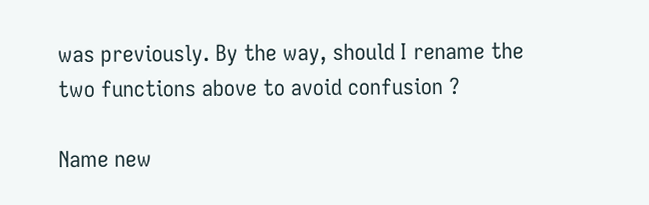was previously. By the way, should I rename the two functions above to avoid confusion ?

Name new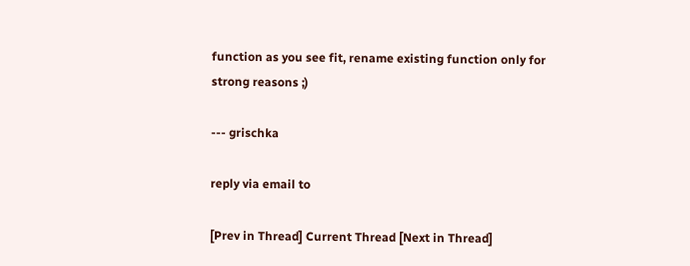function as you see fit, rename existing function only for
strong reasons ;)

--- grischka

reply via email to

[Prev in Thread] Current Thread [Next in Thread]